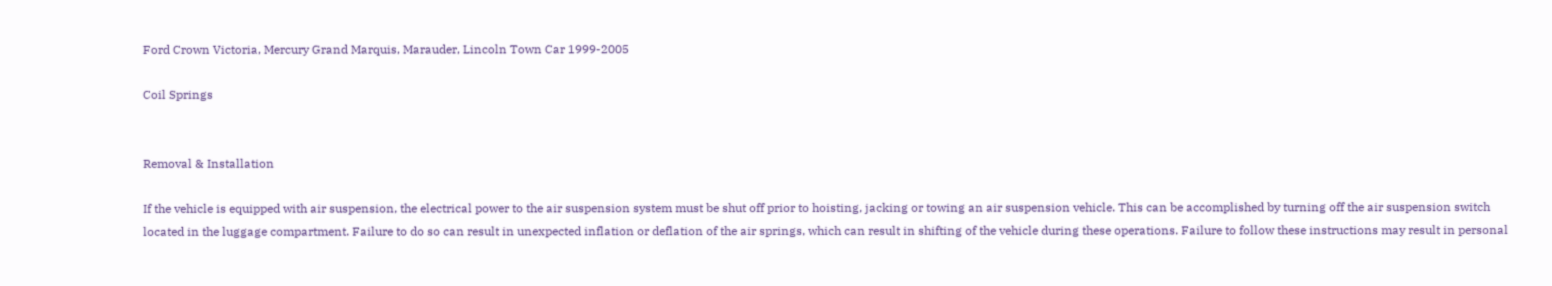Ford Crown Victoria, Mercury Grand Marquis, Marauder, Lincoln Town Car 1999-2005

Coil Springs


Removal & Installation

If the vehicle is equipped with air suspension, the electrical power to the air suspension system must be shut off prior to hoisting, jacking or towing an air suspension vehicle. This can be accomplished by turning off the air suspension switch located in the luggage compartment. Failure to do so can result in unexpected inflation or deflation of the air springs, which can result in shifting of the vehicle during these operations. Failure to follow these instructions may result in personal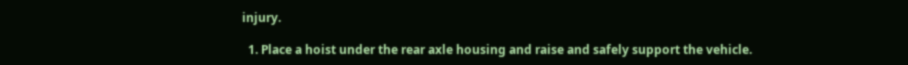injury.

  1. Place a hoist under the rear axle housing and raise and safely support the vehicle.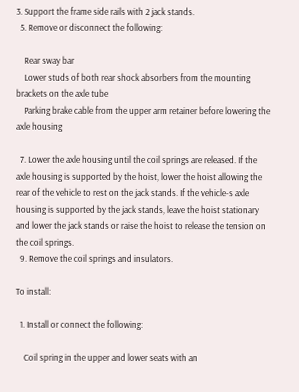3. Support the frame side rails with 2 jack stands.
  5. Remove or disconnect the following:

    Rear sway bar
    Lower studs of both rear shock absorbers from the mounting brackets on the axle tube
    Parking brake cable from the upper arm retainer before lowering the axle housing

  7. Lower the axle housing until the coil springs are released. If the axle housing is supported by the hoist, lower the hoist allowing the rear of the vehicle to rest on the jack stands. If the vehicle-s axle housing is supported by the jack stands, leave the hoist stationary and lower the jack stands or raise the hoist to release the tension on the coil springs.
  9. Remove the coil springs and insulators.

To install:

  1. Install or connect the following:

    Coil spring in the upper and lower seats with an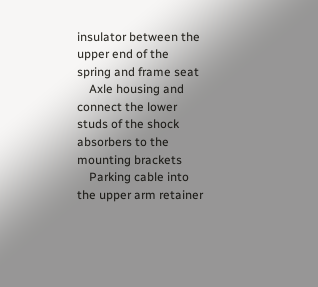insulator between the upper end of the spring and frame seat
    Axle housing and connect the lower studs of the shock absorbers to the mounting brackets
    Parking cable into the upper arm retainer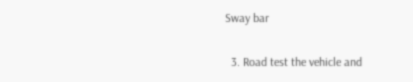Sway bar

  3. Road test the vehicle and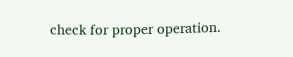check for proper operation.